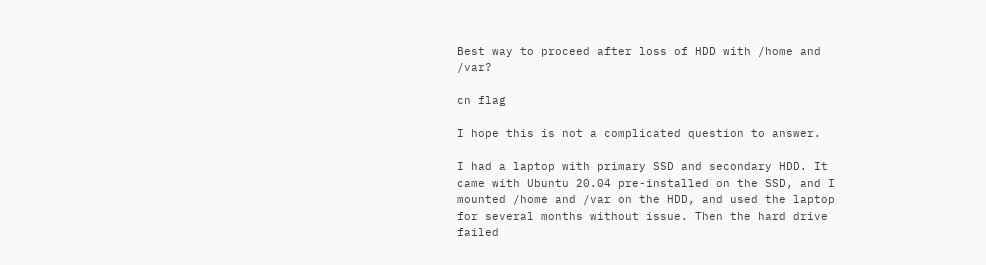Best way to proceed after loss of HDD with /home and /var?

cn flag

I hope this is not a complicated question to answer.

I had a laptop with primary SSD and secondary HDD. It came with Ubuntu 20.04 pre-installed on the SSD, and I mounted /home and /var on the HDD, and used the laptop for several months without issue. Then the hard drive failed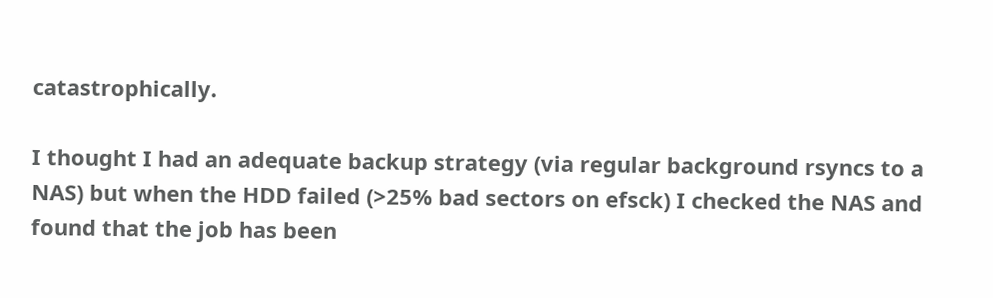catastrophically.

I thought I had an adequate backup strategy (via regular background rsyncs to a NAS) but when the HDD failed (>25% bad sectors on efsck) I checked the NAS and found that the job has been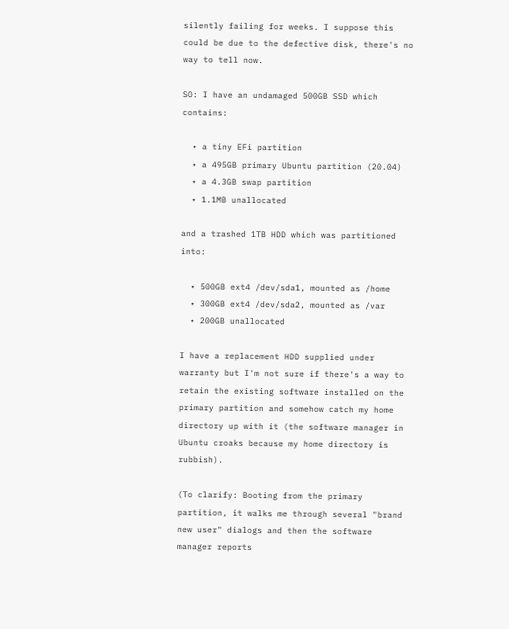silently failing for weeks. I suppose this could be due to the defective disk, there's no way to tell now.

SO: I have an undamaged 500GB SSD which contains:

  • a tiny EFi partition
  • a 495GB primary Ubuntu partition (20.04)
  • a 4.3GB swap partition
  • 1.1MB unallocated

and a trashed 1TB HDD which was partitioned into:

  • 500GB ext4 /dev/sda1, mounted as /home
  • 300GB ext4 /dev/sda2, mounted as /var
  • 200GB unallocated

I have a replacement HDD supplied under warranty but I'm not sure if there's a way to retain the existing software installed on the primary partition and somehow catch my home directory up with it (the software manager in Ubuntu croaks because my home directory is rubbish).

(To clarify: Booting from the primary partition, it walks me through several "brand new user" dialogs and then the software manager reports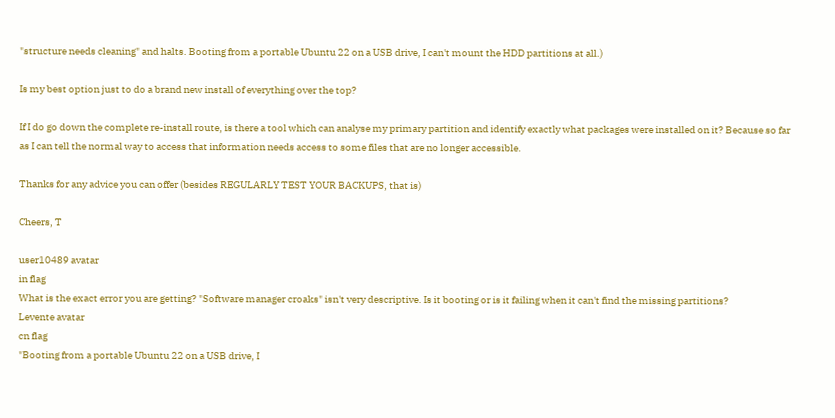"structure needs cleaning" and halts. Booting from a portable Ubuntu 22 on a USB drive, I can't mount the HDD partitions at all.)

Is my best option just to do a brand new install of everything over the top?

If I do go down the complete re-install route, is there a tool which can analyse my primary partition and identify exactly what packages were installed on it? Because so far as I can tell the normal way to access that information needs access to some files that are no longer accessible.

Thanks for any advice you can offer (besides REGULARLY TEST YOUR BACKUPS, that is)

Cheers, T

user10489 avatar
in flag
What is the exact error you are getting? "Software manager croaks" isn't very descriptive. Is it booting or is it failing when it can't find the missing partitions?
Levente avatar
cn flag
"Booting from a portable Ubuntu 22 on a USB drive, I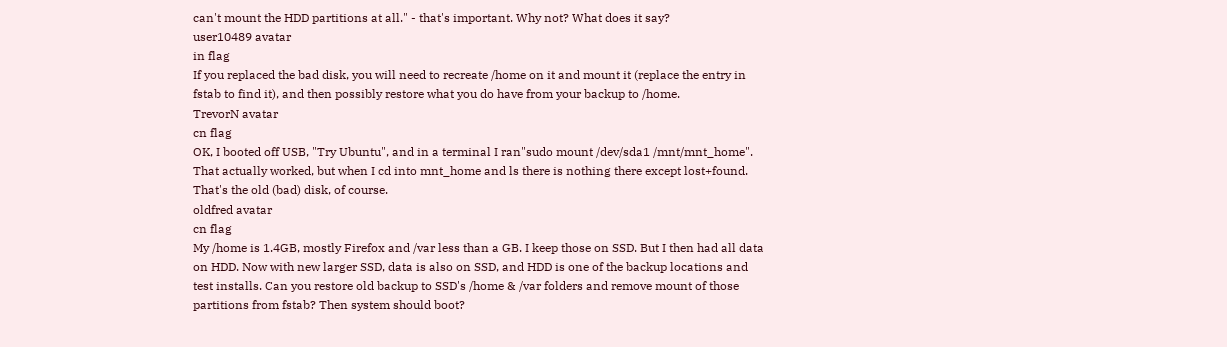can't mount the HDD partitions at all." - that's important. Why not? What does it say?
user10489 avatar
in flag
If you replaced the bad disk, you will need to recreate /home on it and mount it (replace the entry in fstab to find it), and then possibly restore what you do have from your backup to /home.
TrevorN avatar
cn flag
OK, I booted off USB, "Try Ubuntu", and in a terminal I ran"sudo mount /dev/sda1 /mnt/mnt_home". That actually worked, but when I cd into mnt_home and ls there is nothing there except lost+found. That's the old (bad) disk, of course.
oldfred avatar
cn flag
My /home is 1.4GB, mostly Firefox and /var less than a GB. I keep those on SSD. But I then had all data on HDD. Now with new larger SSD, data is also on SSD, and HDD is one of the backup locations and test installs. Can you restore old backup to SSD's /home & /var folders and remove mount of those partitions from fstab? Then system should boot?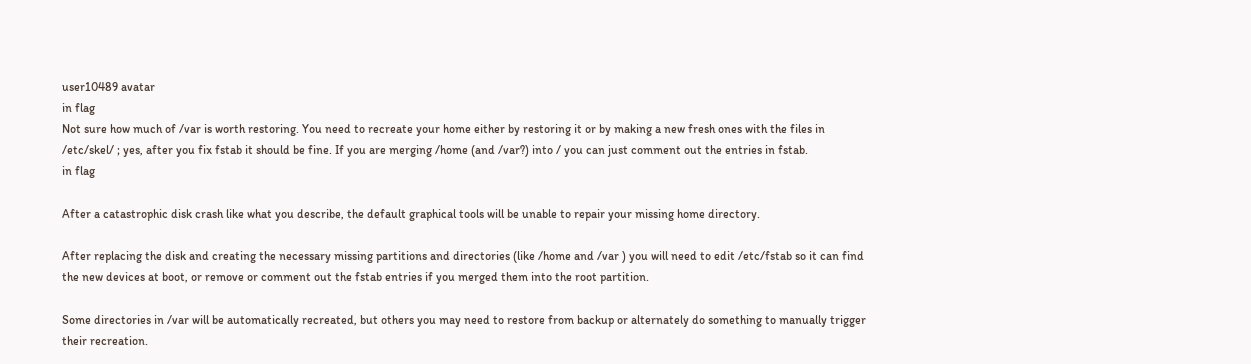user10489 avatar
in flag
Not sure how much of /var is worth restoring. You need to recreate your home either by restoring it or by making a new fresh ones with the files in /etc/skel/ ; yes, after you fix fstab it should be fine. If you are merging /home (and /var?) into / you can just comment out the entries in fstab.
in flag

After a catastrophic disk crash like what you describe, the default graphical tools will be unable to repair your missing home directory.

After replacing the disk and creating the necessary missing partitions and directories (like /home and /var ) you will need to edit /etc/fstab so it can find the new devices at boot, or remove or comment out the fstab entries if you merged them into the root partition.

Some directories in /var will be automatically recreated, but others you may need to restore from backup or alternately do something to manually trigger their recreation.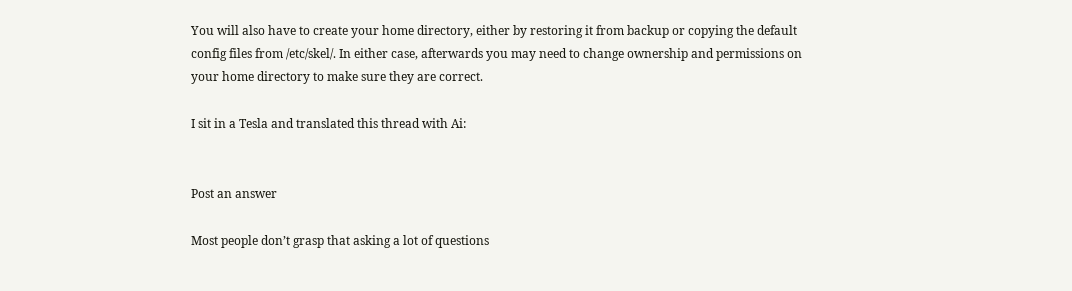You will also have to create your home directory, either by restoring it from backup or copying the default config files from /etc/skel/. In either case, afterwards you may need to change ownership and permissions on your home directory to make sure they are correct.

I sit in a Tesla and translated this thread with Ai:


Post an answer

Most people don’t grasp that asking a lot of questions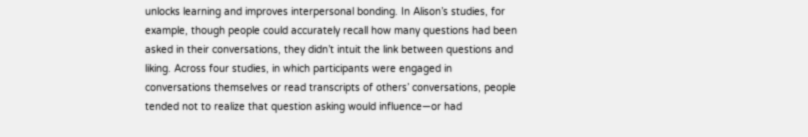unlocks learning and improves interpersonal bonding. In Alison’s studies, for example, though people could accurately recall how many questions had been asked in their conversations, they didn’t intuit the link between questions and liking. Across four studies, in which participants were engaged in conversations themselves or read transcripts of others’ conversations, people tended not to realize that question asking would influence—or had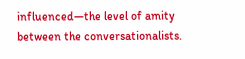influenced—the level of amity between the conversationalists.